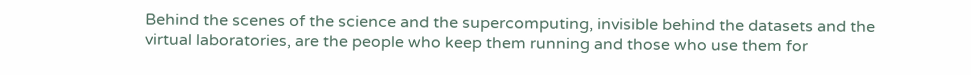Behind the scenes of the science and the supercomputing, invisible behind the datasets and the virtual laboratories, are the people who keep them running and those who use them for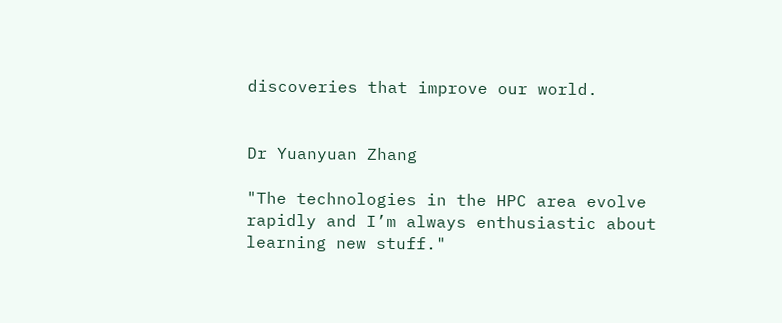discoveries that improve our world.


Dr Yuanyuan Zhang

"The technologies in the HPC area evolve rapidly and I’m always enthusiastic about learning new stuff."